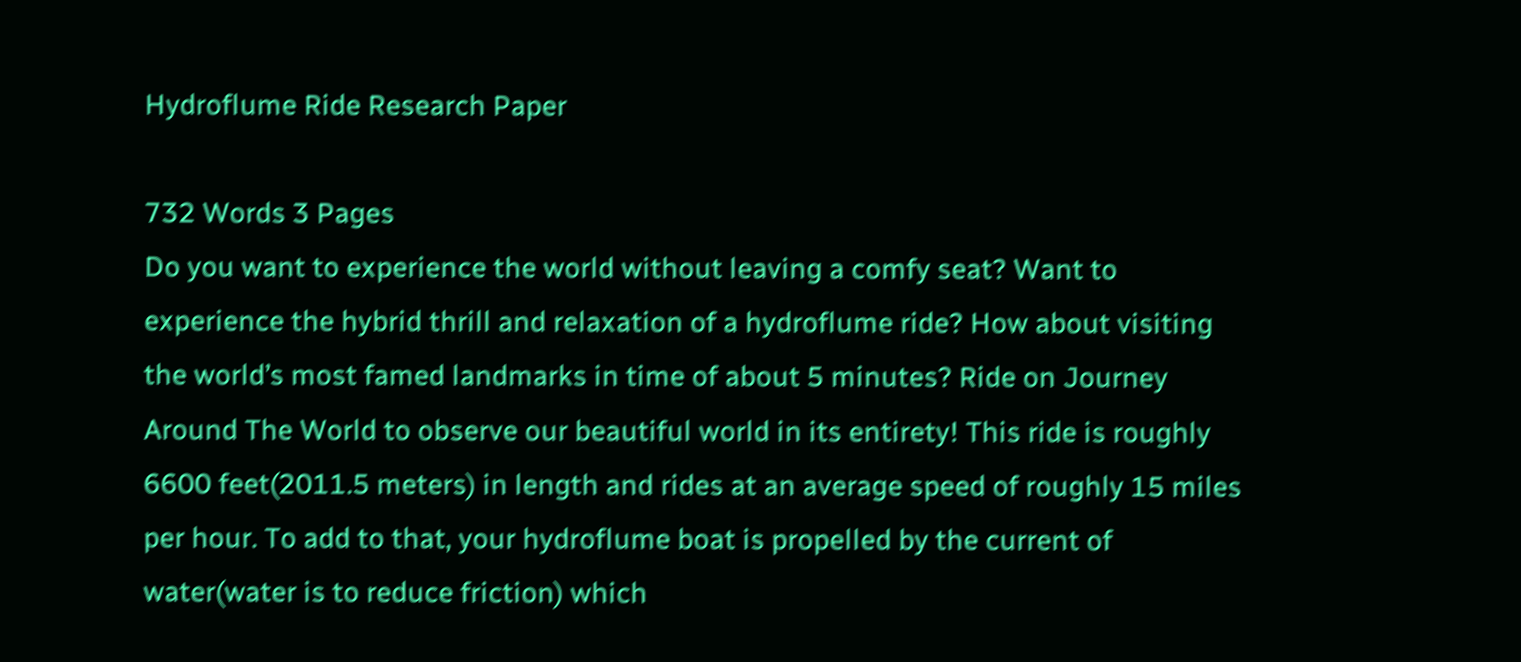Hydroflume Ride Research Paper

732 Words 3 Pages
Do you want to experience the world without leaving a comfy seat? Want to experience the hybrid thrill and relaxation of a hydroflume ride? How about visiting the world’s most famed landmarks in time of about 5 minutes? Ride on Journey Around The World to observe our beautiful world in its entirety! This ride is roughly 6600 feet(2011.5 meters) in length and rides at an average speed of roughly 15 miles per hour. To add to that, your hydroflume boat is propelled by the current of water(water is to reduce friction) which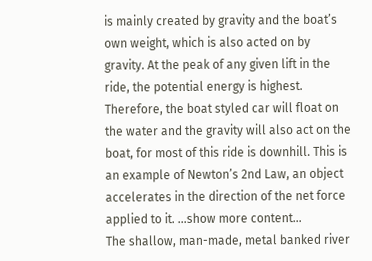is mainly created by gravity and the boat’s own weight, which is also acted on by gravity. At the peak of any given lift in the ride, the potential energy is highest. Therefore, the boat styled car will float on the water and the gravity will also act on the boat, for most of this ride is downhill. This is an example of Newton’s 2nd Law, an object accelerates in the direction of the net force applied to it. …show more content…
The shallow, man-made, metal banked river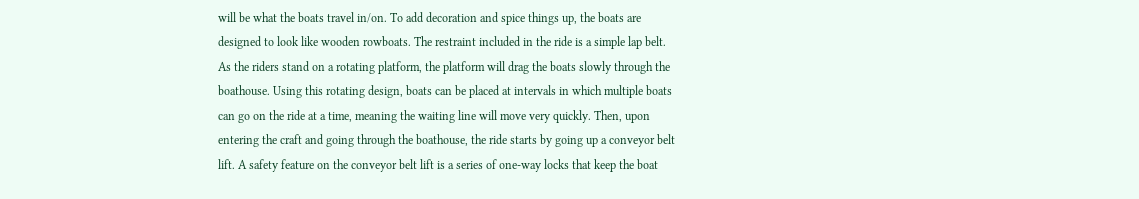will be what the boats travel in/on. To add decoration and spice things up, the boats are designed to look like wooden rowboats. The restraint included in the ride is a simple lap belt. As the riders stand on a rotating platform, the platform will drag the boats slowly through the boathouse. Using this rotating design, boats can be placed at intervals in which multiple boats can go on the ride at a time, meaning the waiting line will move very quickly. Then, upon entering the craft and going through the boathouse, the ride starts by going up a conveyor belt lift. A safety feature on the conveyor belt lift is a series of one-way locks that keep the boat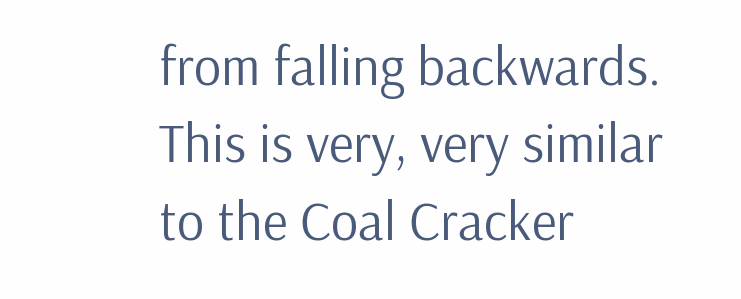from falling backwards. This is very, very similar to the Coal Cracker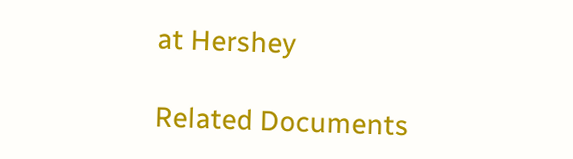at Hershey

Related Documents